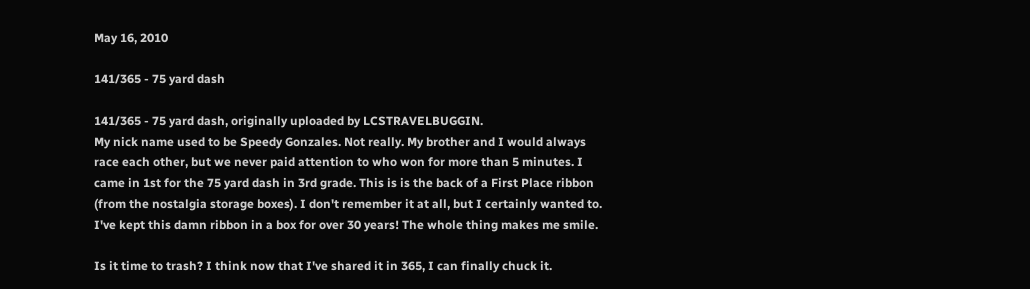May 16, 2010

141/365 - 75 yard dash

141/365 - 75 yard dash, originally uploaded by LCSTRAVELBUGGIN.
My nick name used to be Speedy Gonzales. Not really. My brother and I would always race each other, but we never paid attention to who won for more than 5 minutes. I came in 1st for the 75 yard dash in 3rd grade. This is is the back of a First Place ribbon (from the nostalgia storage boxes). I don't remember it at all, but I certainly wanted to. I've kept this damn ribbon in a box for over 30 years! The whole thing makes me smile.

Is it time to trash? I think now that I've shared it in 365, I can finally chuck it.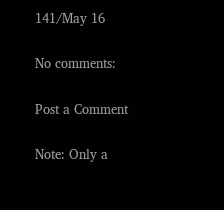141/May 16

No comments:

Post a Comment

Note: Only a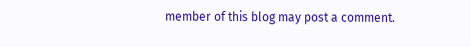member of this blog may post a comment.